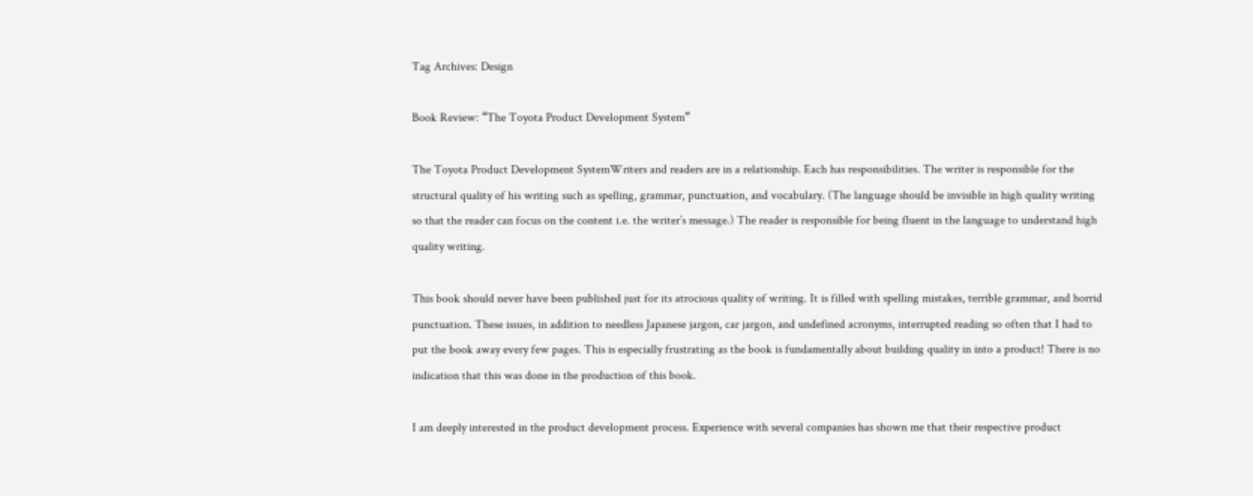Tag Archives: Design

Book Review: “The Toyota Product Development System”

The Toyota Product Development SystemWriters and readers are in a relationship. Each has responsibilities. The writer is responsible for the structural quality of his writing such as spelling, grammar, punctuation, and vocabulary. (The language should be invisible in high quality writing so that the reader can focus on the content i.e. the writer’s message.) The reader is responsible for being fluent in the language to understand high quality writing.

This book should never have been published just for its atrocious quality of writing. It is filled with spelling mistakes, terrible grammar, and horrid punctuation. These issues, in addition to needless Japanese jargon, car jargon, and undefined acronyms, interrupted reading so often that I had to put the book away every few pages. This is especially frustrating as the book is fundamentally about building quality in into a product! There is no indication that this was done in the production of this book.

I am deeply interested in the product development process. Experience with several companies has shown me that their respective product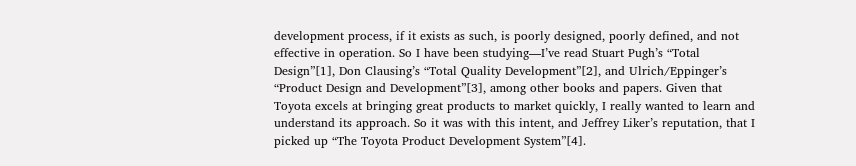development process, if it exists as such, is poorly designed, poorly defined, and not effective in operation. So I have been studying—I’ve read Stuart Pugh’s “Total Design”[1], Don Clausing’s “Total Quality Development”[2], and Ulrich/Eppinger’s “Product Design and Development”[3], among other books and papers. Given that Toyota excels at bringing great products to market quickly, I really wanted to learn and understand its approach. So it was with this intent, and Jeffrey Liker’s reputation, that I picked up “The Toyota Product Development System”[4].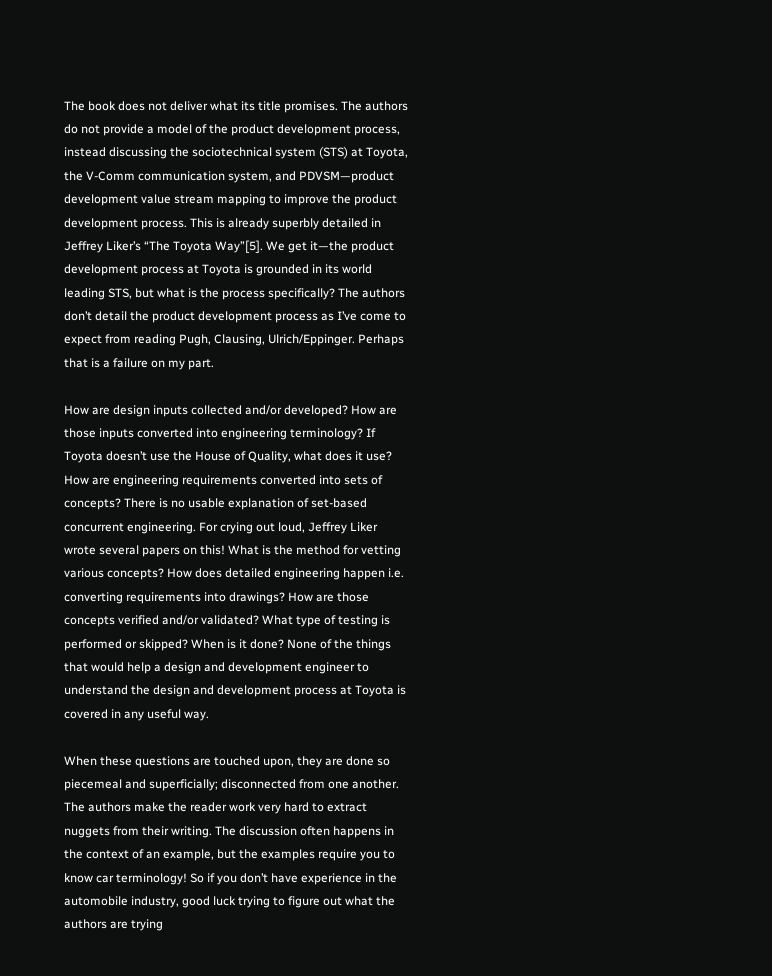The book does not deliver what its title promises. The authors do not provide a model of the product development process, instead discussing the sociotechnical system (STS) at Toyota, the V-Comm communication system, and PDVSM—product development value stream mapping to improve the product development process. This is already superbly detailed in Jeffrey Liker’s “The Toyota Way”[5]. We get it—the product development process at Toyota is grounded in its world leading STS, but what is the process specifically? The authors don’t detail the product development process as I’ve come to expect from reading Pugh, Clausing, Ulrich/Eppinger. Perhaps that is a failure on my part.

How are design inputs collected and/or developed? How are those inputs converted into engineering terminology? If Toyota doesn’t use the House of Quality, what does it use? How are engineering requirements converted into sets of concepts? There is no usable explanation of set-based concurrent engineering. For crying out loud, Jeffrey Liker wrote several papers on this! What is the method for vetting various concepts? How does detailed engineering happen i.e. converting requirements into drawings? How are those concepts verified and/or validated? What type of testing is performed or skipped? When is it done? None of the things that would help a design and development engineer to understand the design and development process at Toyota is covered in any useful way.

When these questions are touched upon, they are done so piecemeal and superficially; disconnected from one another. The authors make the reader work very hard to extract nuggets from their writing. The discussion often happens in the context of an example, but the examples require you to know car terminology! So if you don’t have experience in the automobile industry, good luck trying to figure out what the authors are trying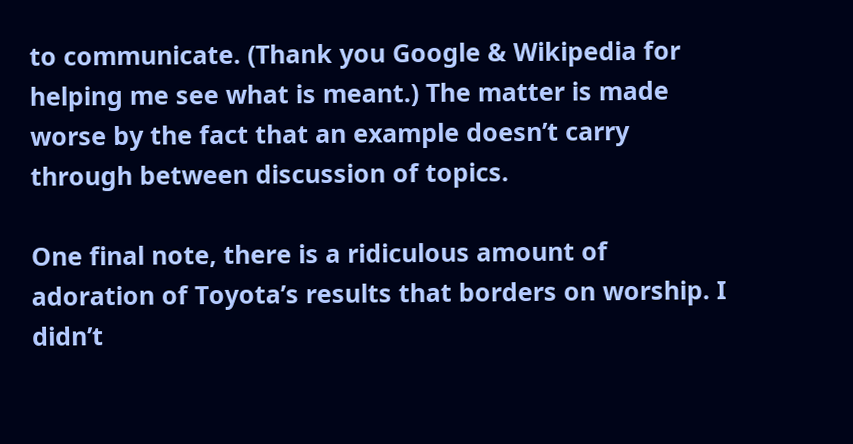to communicate. (Thank you Google & Wikipedia for helping me see what is meant.) The matter is made worse by the fact that an example doesn’t carry through between discussion of topics.

One final note, there is a ridiculous amount of adoration of Toyota’s results that borders on worship. I didn’t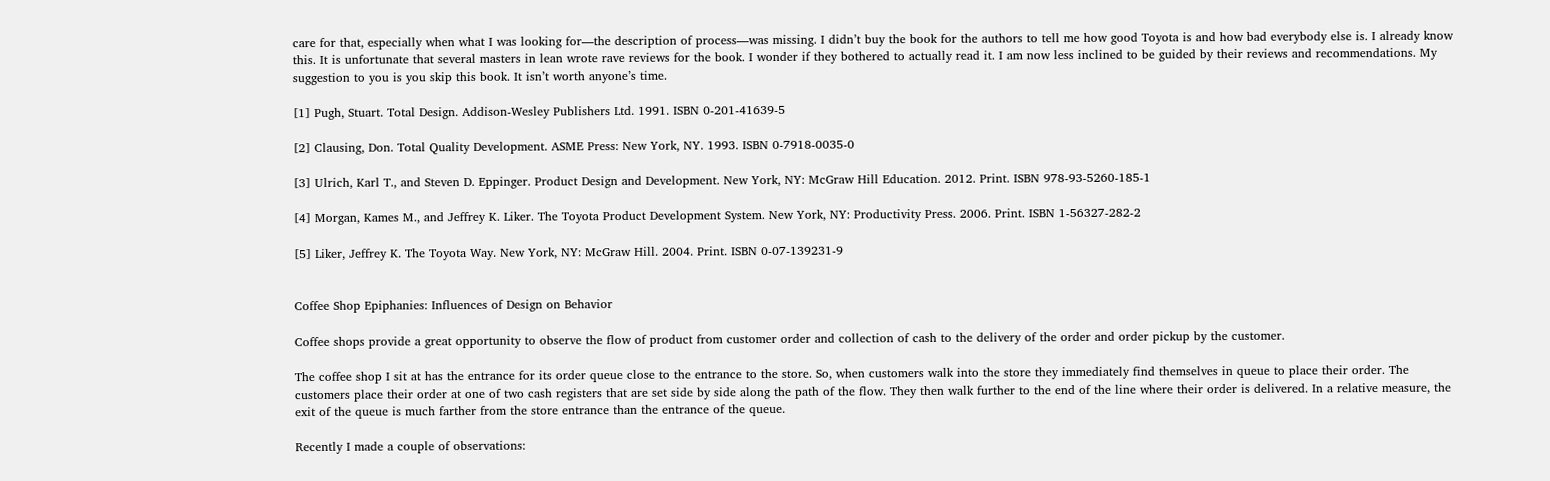care for that, especially when what I was looking for—the description of process—was missing. I didn’t buy the book for the authors to tell me how good Toyota is and how bad everybody else is. I already know this. It is unfortunate that several masters in lean wrote rave reviews for the book. I wonder if they bothered to actually read it. I am now less inclined to be guided by their reviews and recommendations. My suggestion to you is you skip this book. It isn’t worth anyone’s time.

[1] Pugh, Stuart. Total Design. Addison-Wesley Publishers Ltd. 1991. ISBN 0-201-41639-5

[2] Clausing, Don. Total Quality Development. ASME Press: New York, NY. 1993. ISBN 0-7918-0035-0

[3] Ulrich, Karl T., and Steven D. Eppinger. Product Design and Development. New York, NY: McGraw Hill Education. 2012. Print. ISBN 978-93-5260-185-1

[4] Morgan, Kames M., and Jeffrey K. Liker. The Toyota Product Development System. New York, NY: Productivity Press. 2006. Print. ISBN 1-56327-282-2

[5] Liker, Jeffrey K. The Toyota Way. New York, NY: McGraw Hill. 2004. Print. ISBN 0-07-139231-9


Coffee Shop Epiphanies: Influences of Design on Behavior

Coffee shops provide a great opportunity to observe the flow of product from customer order and collection of cash to the delivery of the order and order pickup by the customer.

The coffee shop I sit at has the entrance for its order queue close to the entrance to the store. So, when customers walk into the store they immediately find themselves in queue to place their order. The customers place their order at one of two cash registers that are set side by side along the path of the flow. They then walk further to the end of the line where their order is delivered. In a relative measure, the exit of the queue is much farther from the store entrance than the entrance of the queue.

Recently I made a couple of observations: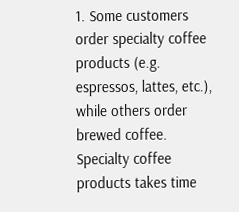1. Some customers order specialty coffee products (e.g. espressos, lattes, etc.), while others order brewed coffee. Specialty coffee products takes time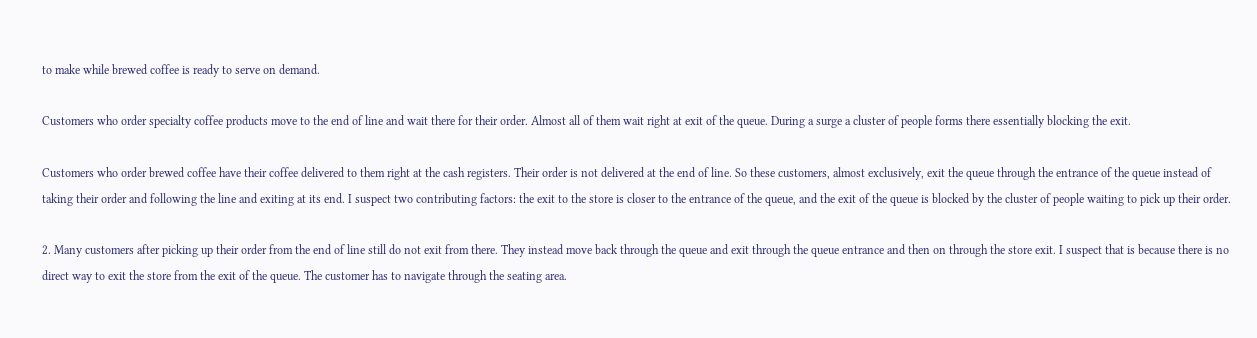to make while brewed coffee is ready to serve on demand.

Customers who order specialty coffee products move to the end of line and wait there for their order. Almost all of them wait right at exit of the queue. During a surge a cluster of people forms there essentially blocking the exit.

Customers who order brewed coffee have their coffee delivered to them right at the cash registers. Their order is not delivered at the end of line. So these customers, almost exclusively, exit the queue through the entrance of the queue instead of taking their order and following the line and exiting at its end. I suspect two contributing factors: the exit to the store is closer to the entrance of the queue, and the exit of the queue is blocked by the cluster of people waiting to pick up their order.

2. Many customers after picking up their order from the end of line still do not exit from there. They instead move back through the queue and exit through the queue entrance and then on through the store exit. I suspect that is because there is no direct way to exit the store from the exit of the queue. The customer has to navigate through the seating area.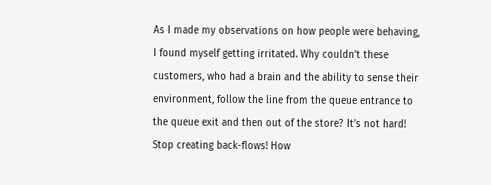As I made my observations on how people were behaving, I found myself getting irritated. Why couldn’t these customers, who had a brain and the ability to sense their environment, follow the line from the queue entrance to the queue exit and then out of the store? It’s not hard! Stop creating back-flows! How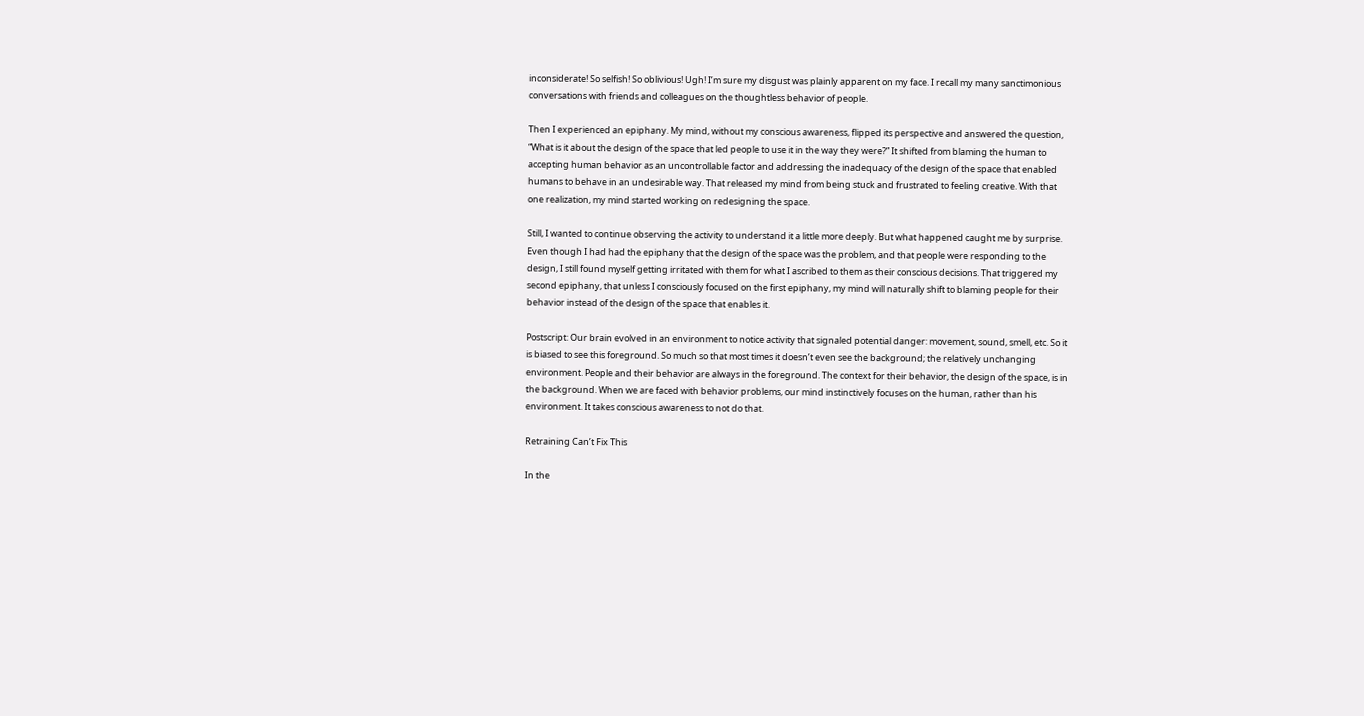inconsiderate! So selfish! So oblivious! Ugh! I’m sure my disgust was plainly apparent on my face. I recall my many sanctimonious conversations with friends and colleagues on the thoughtless behavior of people.

Then I experienced an epiphany. My mind, without my conscious awareness, flipped its perspective and answered the question, “What is it about the design of the space that led people to use it in the way they were?” It shifted from blaming the human to accepting human behavior as an uncontrollable factor and addressing the inadequacy of the design of the space that enabled humans to behave in an undesirable way. That released my mind from being stuck and frustrated to feeling creative. With that one realization, my mind started working on redesigning the space.

Still, I wanted to continue observing the activity to understand it a little more deeply. But what happened caught me by surprise. Even though I had had the epiphany that the design of the space was the problem, and that people were responding to the design, I still found myself getting irritated with them for what I ascribed to them as their conscious decisions. That triggered my second epiphany, that unless I consciously focused on the first epiphany, my mind will naturally shift to blaming people for their behavior instead of the design of the space that enables it.

Postscript: Our brain evolved in an environment to notice activity that signaled potential danger: movement, sound, smell, etc. So it is biased to see this foreground. So much so that most times it doesn’t even see the background; the relatively unchanging environment. People and their behavior are always in the foreground. The context for their behavior, the design of the space, is in the background. When we are faced with behavior problems, our mind instinctively focuses on the human, rather than his environment. It takes conscious awareness to not do that.

Retraining Can’t Fix This

In the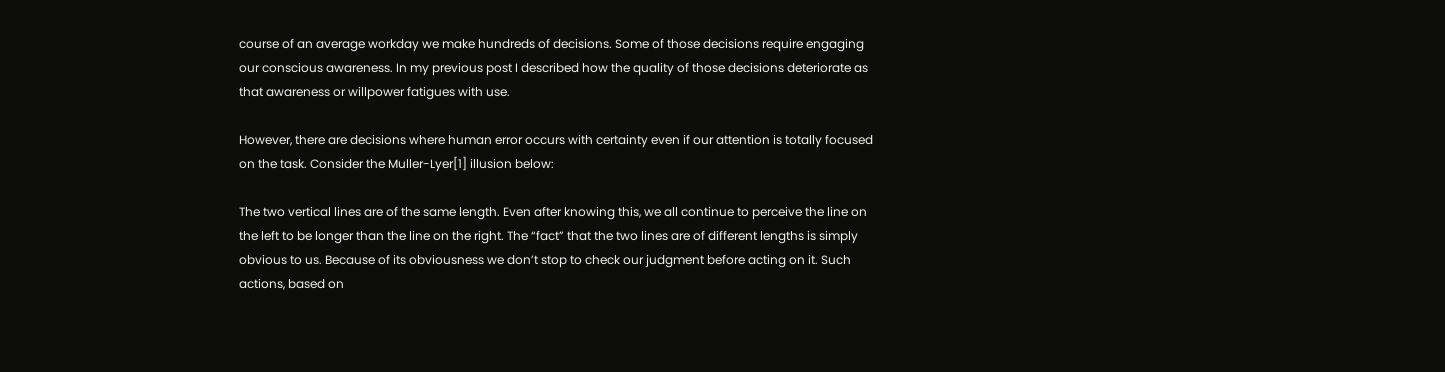course of an average workday we make hundreds of decisions. Some of those decisions require engaging our conscious awareness. In my previous post I described how the quality of those decisions deteriorate as that awareness or willpower fatigues with use.

However, there are decisions where human error occurs with certainty even if our attention is totally focused on the task. Consider the Muller-Lyer[1] illusion below:

The two vertical lines are of the same length. Even after knowing this, we all continue to perceive the line on the left to be longer than the line on the right. The “fact” that the two lines are of different lengths is simply obvious to us. Because of its obviousness we don’t stop to check our judgment before acting on it. Such actions, based on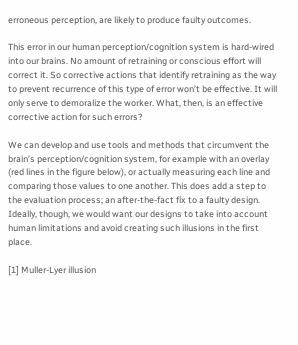erroneous perception, are likely to produce faulty outcomes.

This error in our human perception/cognition system is hard-wired into our brains. No amount of retraining or conscious effort will correct it. So corrective actions that identify retraining as the way to prevent recurrence of this type of error won’t be effective. It will only serve to demoralize the worker. What, then, is an effective corrective action for such errors?

We can develop and use tools and methods that circumvent the brain’s perception/cognition system, for example with an overlay (red lines in the figure below), or actually measuring each line and comparing those values to one another. This does add a step to the evaluation process; an after-the-fact fix to a faulty design. Ideally, though, we would want our designs to take into account human limitations and avoid creating such illusions in the first place.

[1] Muller-Lyer illusion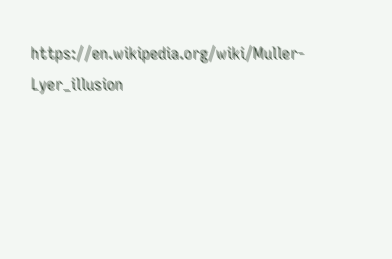https://en.wikipedia.org/wiki/Muller-Lyer_illusion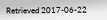Retrieved 2017-06-22